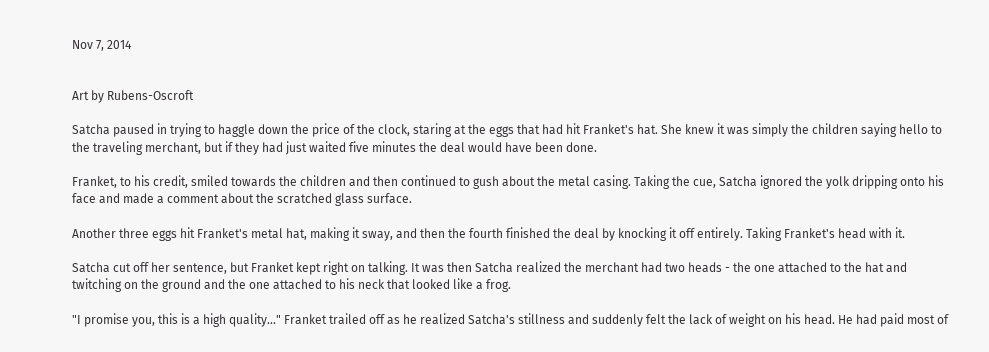Nov 7, 2014


Art by Rubens-Oscroft

Satcha paused in trying to haggle down the price of the clock, staring at the eggs that had hit Franket's hat. She knew it was simply the children saying hello to the traveling merchant, but if they had just waited five minutes the deal would have been done.

Franket, to his credit, smiled towards the children and then continued to gush about the metal casing. Taking the cue, Satcha ignored the yolk dripping onto his face and made a comment about the scratched glass surface.

Another three eggs hit Franket's metal hat, making it sway, and then the fourth finished the deal by knocking it off entirely. Taking Franket's head with it.

Satcha cut off her sentence, but Franket kept right on talking. It was then Satcha realized the merchant had two heads - the one attached to the hat and twitching on the ground and the one attached to his neck that looked like a frog.

"I promise you, this is a high quality..." Franket trailed off as he realized Satcha's stillness and suddenly felt the lack of weight on his head. He had paid most of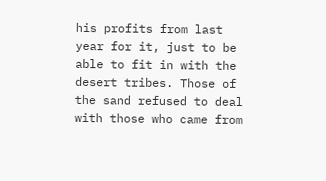his profits from last year for it, just to be able to fit in with the desert tribes. Those of the sand refused to deal with those who came from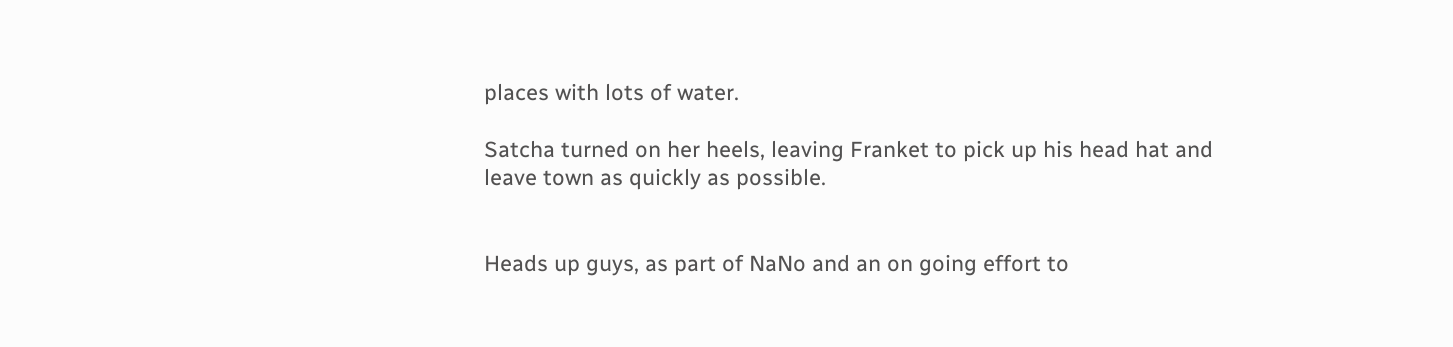places with lots of water.

Satcha turned on her heels, leaving Franket to pick up his head hat and leave town as quickly as possible.


Heads up guys, as part of NaNo and an on going effort to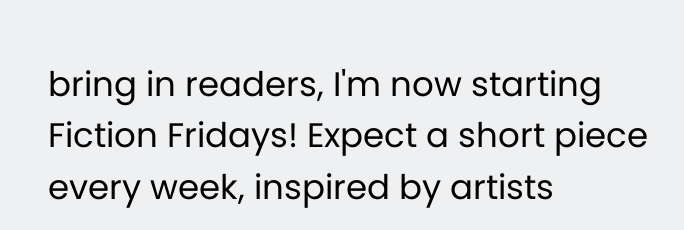bring in readers, I'm now starting Fiction Fridays! Expect a short piece every week, inspired by artists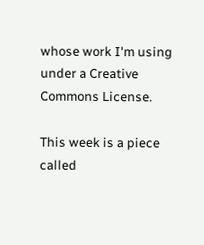whose work I'm using under a Creative Commons License.

This week is a piece called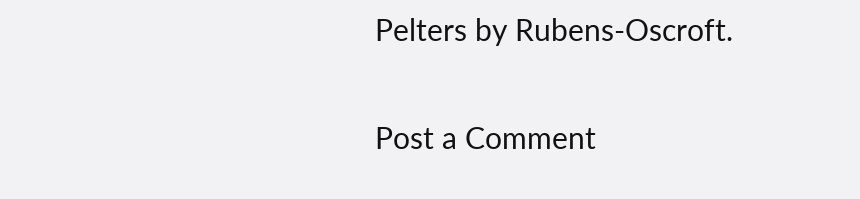Pelters by Rubens-Oscroft.


Post a Comment